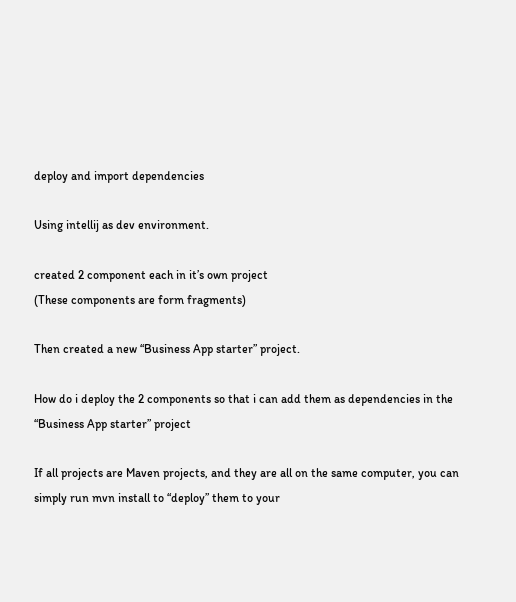deploy and import dependencies

Using intellij as dev environment.

created 2 component each in it’s own project
(These components are form fragments)

Then created a new “Business App starter” project.

How do i deploy the 2 components so that i can add them as dependencies in the “Business App starter” project

If all projects are Maven projects, and they are all on the same computer, you can simply run mvn install to “deploy” them to your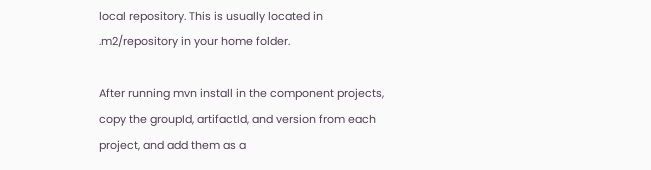local repository. This is usually located in .m2/repository in your home folder.

After running mvn install in the component projects, copy the groupId, artifactId, and version from each project, and add them as a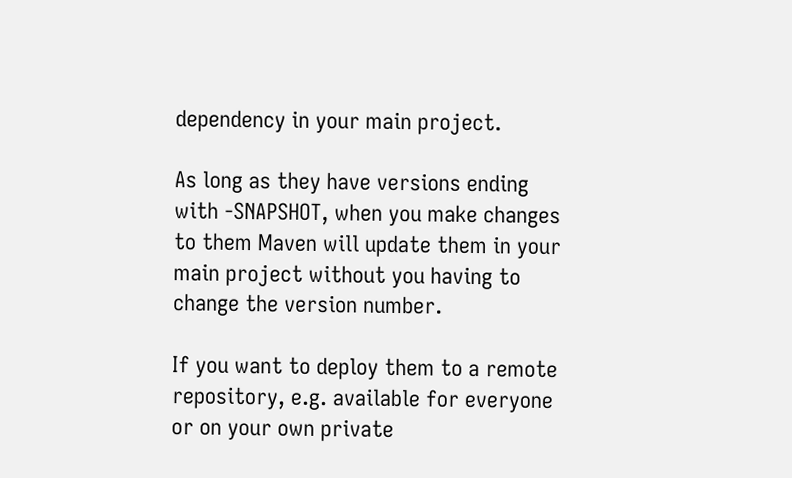dependency in your main project.

As long as they have versions ending with -SNAPSHOT, when you make changes to them Maven will update them in your main project without you having to change the version number.

If you want to deploy them to a remote repository, e.g. available for everyone or on your own private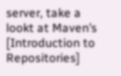server, take a lookt at Maven’s [Introduction to Repositories]